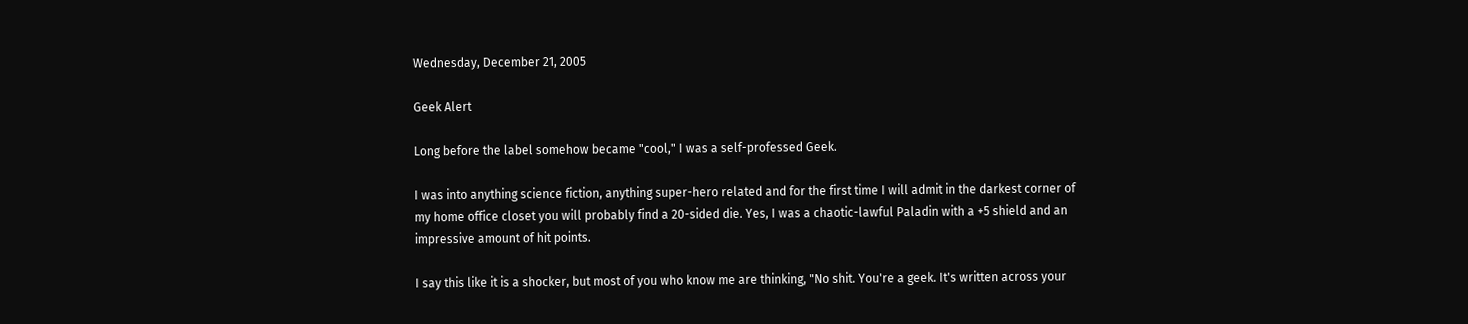Wednesday, December 21, 2005

Geek Alert

Long before the label somehow became "cool," I was a self-professed Geek.

I was into anything science fiction, anything super-hero related and for the first time I will admit in the darkest corner of my home office closet you will probably find a 20-sided die. Yes, I was a chaotic-lawful Paladin with a +5 shield and an impressive amount of hit points.

I say this like it is a shocker, but most of you who know me are thinking, "No shit. You're a geek. It's written across your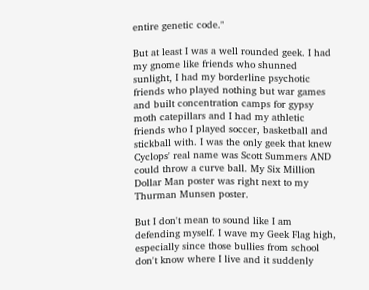entire genetic code."

But at least I was a well rounded geek. I had my gnome like friends who shunned sunlight, I had my borderline psychotic friends who played nothing but war games and built concentration camps for gypsy moth catepillars and I had my athletic friends who I played soccer, basketball and stickball with. I was the only geek that knew Cyclops' real name was Scott Summers AND could throw a curve ball. My Six Million Dollar Man poster was right next to my Thurman Munsen poster.

But I don't mean to sound like I am defending myself. I wave my Geek Flag high, especially since those bullies from school don't know where I live and it suddenly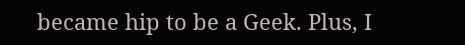became hip to be a Geek. Plus, I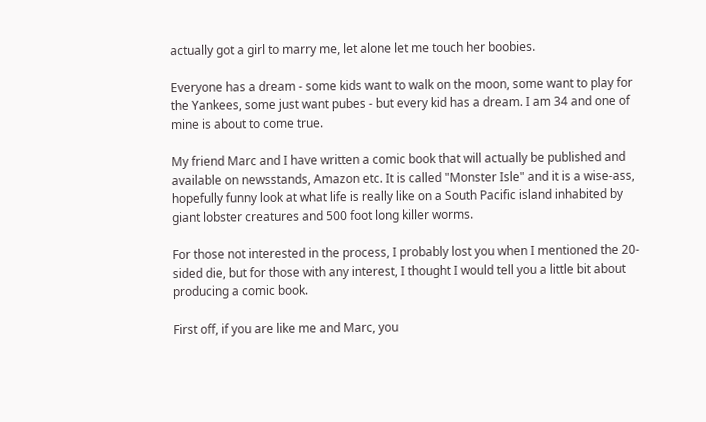actually got a girl to marry me, let alone let me touch her boobies.

Everyone has a dream - some kids want to walk on the moon, some want to play for the Yankees, some just want pubes - but every kid has a dream. I am 34 and one of mine is about to come true.

My friend Marc and I have written a comic book that will actually be published and available on newsstands, Amazon etc. It is called "Monster Isle" and it is a wise-ass, hopefully funny look at what life is really like on a South Pacific island inhabited by giant lobster creatures and 500 foot long killer worms.

For those not interested in the process, I probably lost you when I mentioned the 20-sided die, but for those with any interest, I thought I would tell you a little bit about producing a comic book.

First off, if you are like me and Marc, you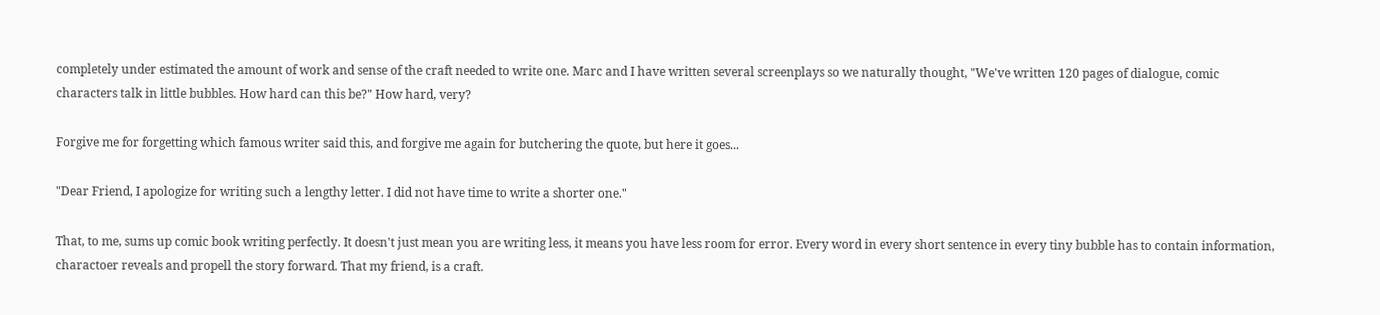completely under estimated the amount of work and sense of the craft needed to write one. Marc and I have written several screenplays so we naturally thought, "We've written 120 pages of dialogue, comic characters talk in little bubbles. How hard can this be?" How hard, very?

Forgive me for forgetting which famous writer said this, and forgive me again for butchering the quote, but here it goes...

"Dear Friend, I apologize for writing such a lengthy letter. I did not have time to write a shorter one."

That, to me, sums up comic book writing perfectly. It doesn't just mean you are writing less, it means you have less room for error. Every word in every short sentence in every tiny bubble has to contain information, charactoer reveals and propell the story forward. That my friend, is a craft.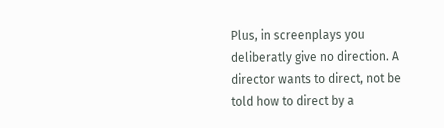Plus, in screenplays you deliberatly give no direction. A director wants to direct, not be told how to direct by a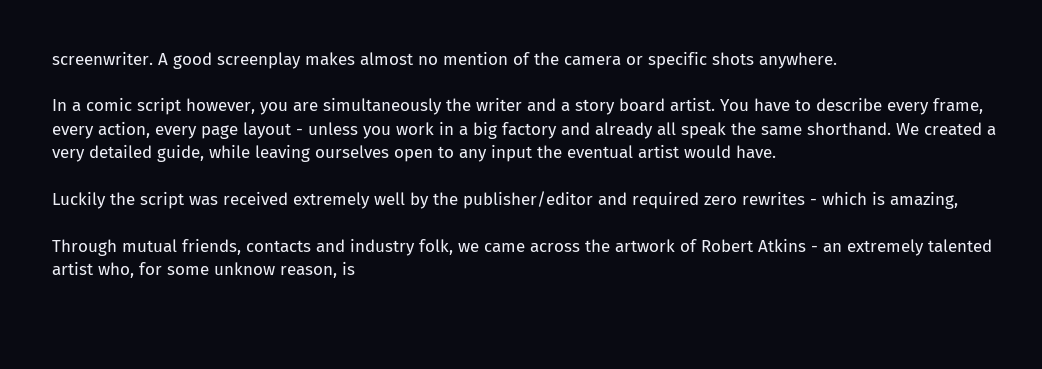screenwriter. A good screenplay makes almost no mention of the camera or specific shots anywhere.

In a comic script however, you are simultaneously the writer and a story board artist. You have to describe every frame, every action, every page layout - unless you work in a big factory and already all speak the same shorthand. We created a very detailed guide, while leaving ourselves open to any input the eventual artist would have.

Luckily the script was received extremely well by the publisher/editor and required zero rewrites - which is amazing,

Through mutual friends, contacts and industry folk, we came across the artwork of Robert Atkins - an extremely talented artist who, for some unknow reason, is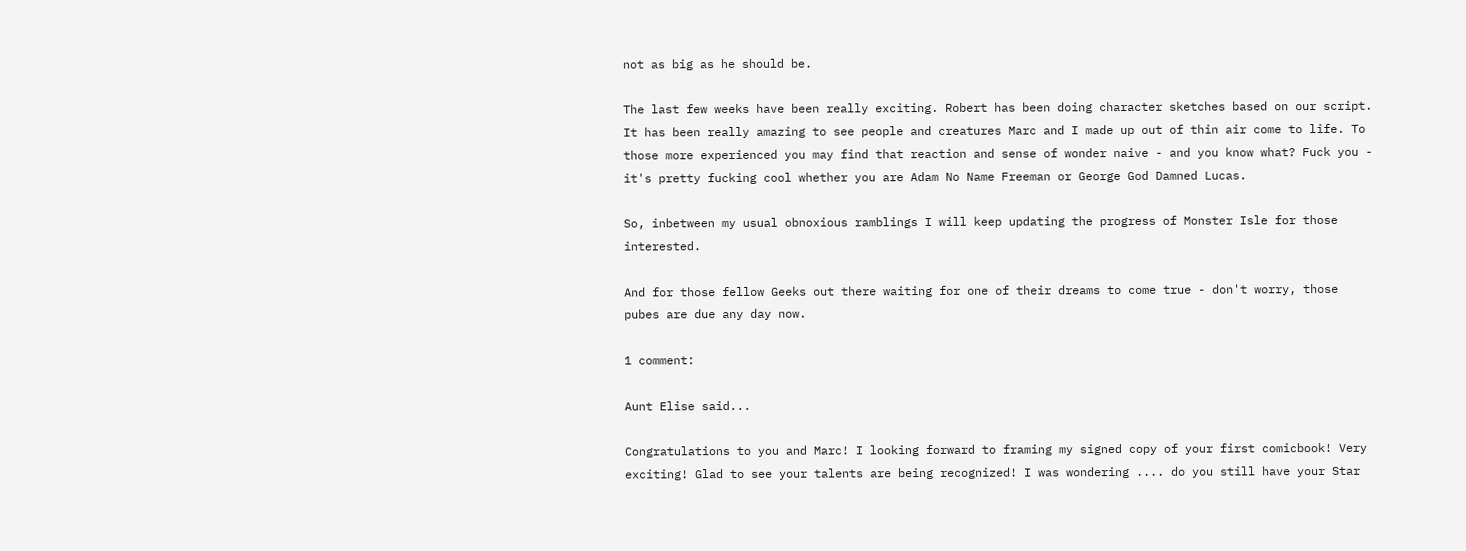not as big as he should be.

The last few weeks have been really exciting. Robert has been doing character sketches based on our script. It has been really amazing to see people and creatures Marc and I made up out of thin air come to life. To those more experienced you may find that reaction and sense of wonder naive - and you know what? Fuck you - it's pretty fucking cool whether you are Adam No Name Freeman or George God Damned Lucas.

So, inbetween my usual obnoxious ramblings I will keep updating the progress of Monster Isle for those interested.

And for those fellow Geeks out there waiting for one of their dreams to come true - don't worry, those pubes are due any day now.

1 comment:

Aunt Elise said...

Congratulations to you and Marc! I looking forward to framing my signed copy of your first comicbook! Very exciting! Glad to see your talents are being recognized! I was wondering .... do you still have your Star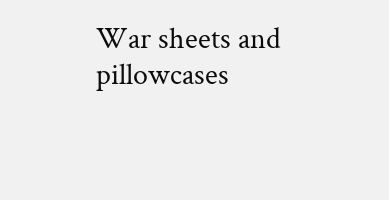War sheets and pillowcases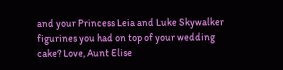and your Princess Leia and Luke Skywalker figurines you had on top of your wedding cake? Love, Aunt Elise